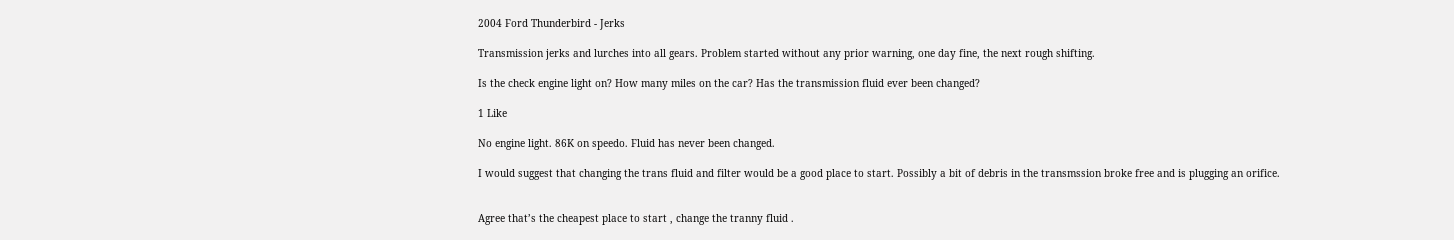2004 Ford Thunderbird - Jerks

Transmission jerks and lurches into all gears. Problem started without any prior warning, one day fine, the next rough shifting.

Is the check engine light on? How many miles on the car? Has the transmission fluid ever been changed?

1 Like

No engine light. 86K on speedo. Fluid has never been changed.

I would suggest that changing the trans fluid and filter would be a good place to start. Possibly a bit of debris in the transmssion broke free and is plugging an orifice.


Agree that’s the cheapest place to start , change the tranny fluid .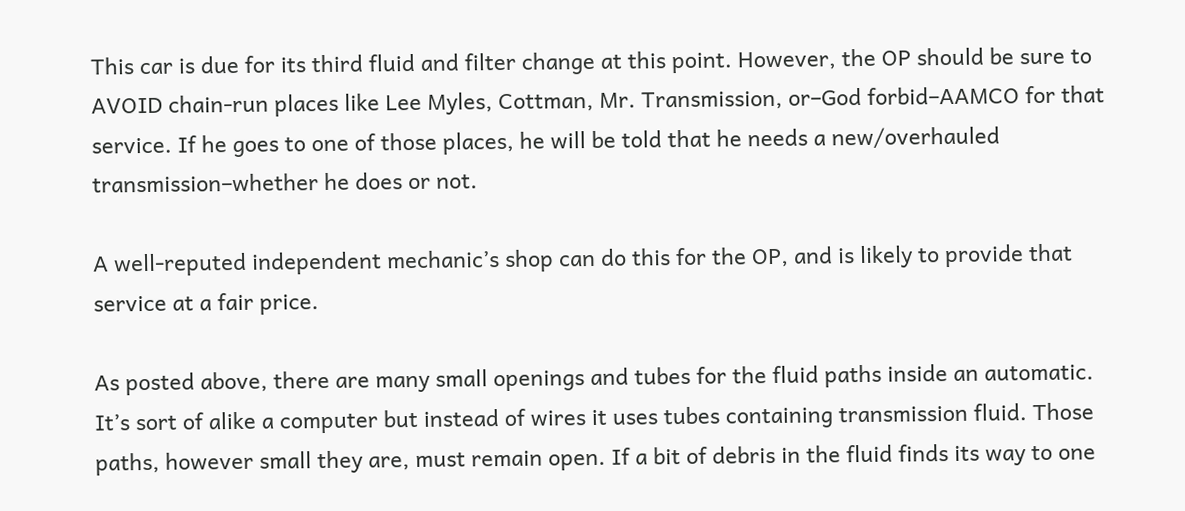This car is due for its third fluid and filter change at this point. However, the OP should be sure to AVOID chain-run places like Lee Myles, Cottman, Mr. Transmission, or–God forbid–AAMCO for that service. If he goes to one of those places, he will be told that he needs a new/overhauled transmission–whether he does or not.

A well-reputed independent mechanic’s shop can do this for the OP, and is likely to provide that service at a fair price.

As posted above, there are many small openings and tubes for the fluid paths inside an automatic. It’s sort of alike a computer but instead of wires it uses tubes containing transmission fluid. Those paths, however small they are, must remain open. If a bit of debris in the fluid finds its way to one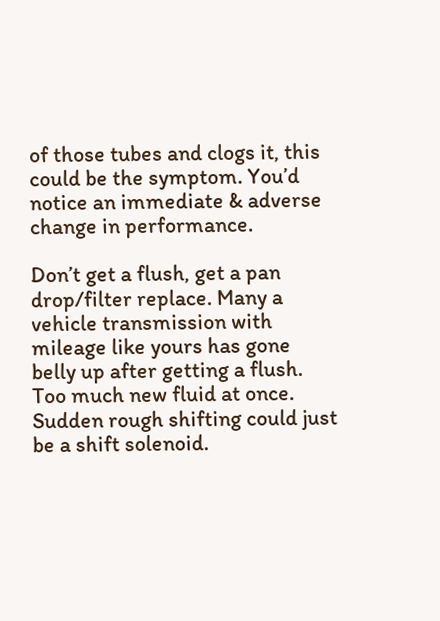of those tubes and clogs it, this could be the symptom. You’d notice an immediate & adverse change in performance.

Don’t get a flush, get a pan drop/filter replace. Many a vehicle transmission with mileage like yours has gone belly up after getting a flush. Too much new fluid at once. Sudden rough shifting could just be a shift solenoid.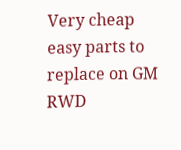Very cheap easy parts to replace on GM RWD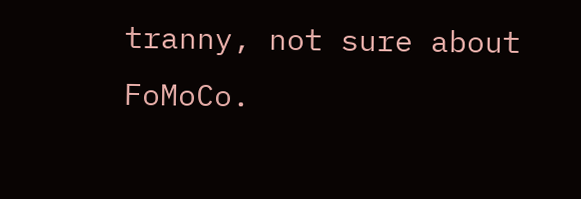tranny, not sure about FoMoCo.